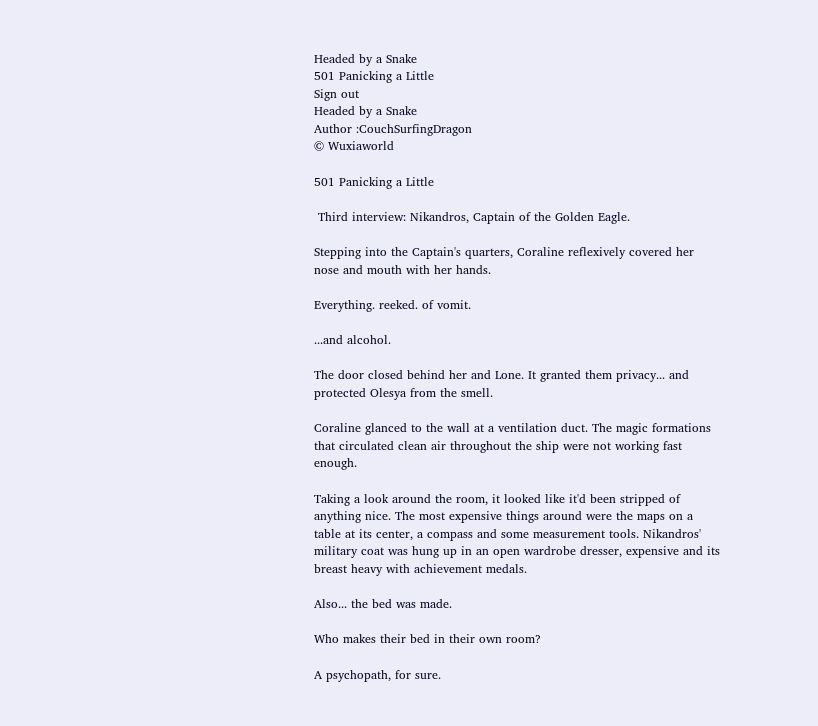Headed by a Snake
501 Panicking a Little
Sign out
Headed by a Snake
Author :CouchSurfingDragon
© Wuxiaworld

501 Panicking a Little

 Third interview: Nikandros, Captain of the Golden Eagle.

Stepping into the Captain's quarters, Coraline reflexively covered her nose and mouth with her hands.

Everything. reeked. of vomit.

...and alcohol.

The door closed behind her and Lone. It granted them privacy... and protected Olesya from the smell.

Coraline glanced to the wall at a ventilation duct. The magic formations that circulated clean air throughout the ship were not working fast enough.

Taking a look around the room, it looked like it'd been stripped of anything nice. The most expensive things around were the maps on a table at its center, a compass and some measurement tools. Nikandros' military coat was hung up in an open wardrobe dresser, expensive and its breast heavy with achievement medals.

Also... the bed was made.

Who makes their bed in their own room?

A psychopath, for sure.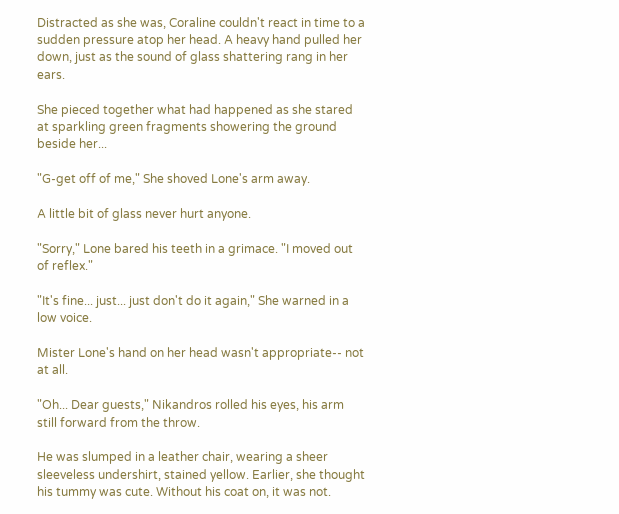Distracted as she was, Coraline couldn't react in time to a sudden pressure atop her head. A heavy hand pulled her down, just as the sound of glass shattering rang in her ears.

She pieced together what had happened as she stared at sparkling green fragments showering the ground beside her...

"G-get off of me," She shoved Lone's arm away.

A little bit of glass never hurt anyone.

"Sorry," Lone bared his teeth in a grimace. "I moved out of reflex."

"It's fine... just... just don't do it again," She warned in a low voice.

Mister Lone's hand on her head wasn't appropriate-- not at all.

"Oh... Dear guests," Nikandros rolled his eyes, his arm still forward from the throw.

He was slumped in a leather chair, wearing a sheer sleeveless undershirt, stained yellow. Earlier, she thought his tummy was cute. Without his coat on, it was not.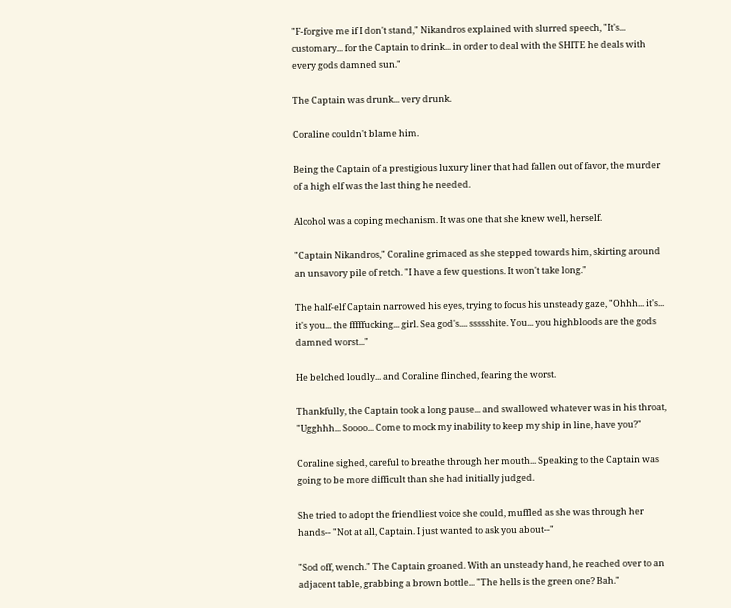"F-forgive me if I don't stand," Nikandros explained with slurred speech, "It's... customary... for the Captain to drink... in order to deal with the SHITE he deals with every gods damned sun."

The Captain was drunk... very drunk.

Coraline couldn't blame him.

Being the Captain of a prestigious luxury liner that had fallen out of favor, the murder of a high elf was the last thing he needed.

Alcohol was a coping mechanism. It was one that she knew well, herself.

"Captain Nikandros," Coraline grimaced as she stepped towards him, skirting around an unsavory pile of retch. "I have a few questions. It won't take long."

The half-elf Captain narrowed his eyes, trying to focus his unsteady gaze, "Ohhh... it's... it's you... the fffffucking... girl. Sea god's.... ssssshite. You... you highbloods are the gods damned worst..."

He belched loudly... and Coraline flinched, fearing the worst.

Thankfully, the Captain took a long pause... and swallowed whatever was in his throat, "Ugghhh... Soooo... Come to mock my inability to keep my ship in line, have you?"

Coraline sighed, careful to breathe through her mouth... Speaking to the Captain was going to be more difficult than she had initially judged.

She tried to adopt the friendliest voice she could, muffled as she was through her hands-- "Not at all, Captain. I just wanted to ask you about--"

"Sod off, wench." The Captain groaned. With an unsteady hand, he reached over to an adjacent table, grabbing a brown bottle... "The hells is the green one? Bah."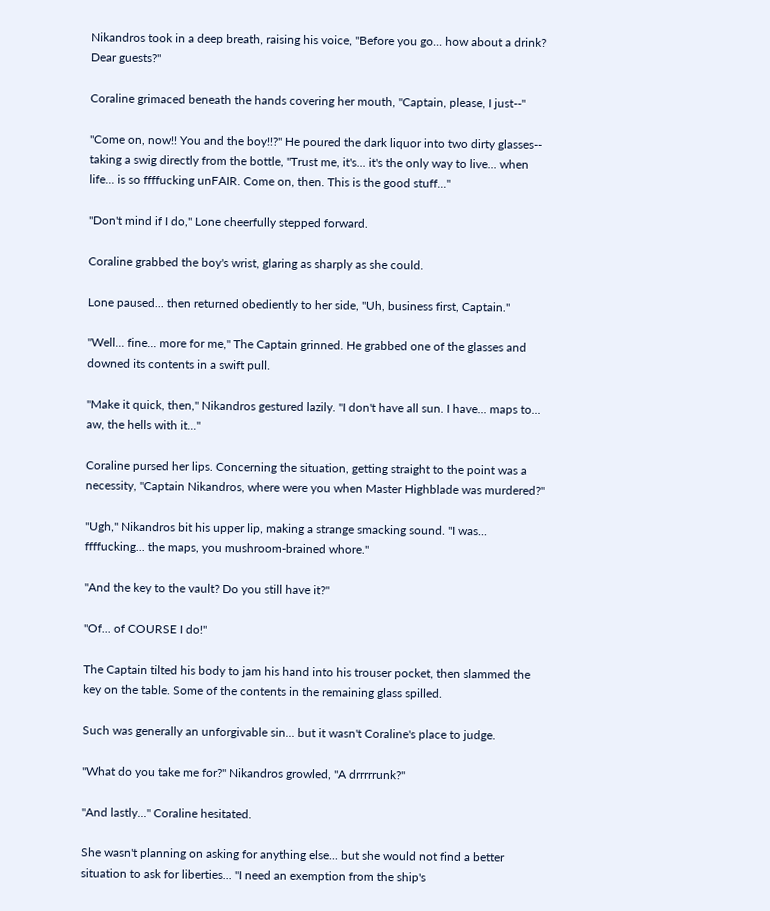Nikandros took in a deep breath, raising his voice, "Before you go... how about a drink? Dear guests?"

Coraline grimaced beneath the hands covering her mouth, "Captain, please, I just--"

"Come on, now!! You and the boy!!?" He poured the dark liquor into two dirty glasses-- taking a swig directly from the bottle, "Trust me, it's... it's the only way to live... when life... is so ffffucking unFAIR. Come on, then. This is the good stuff..."

"Don't mind if I do," Lone cheerfully stepped forward.

Coraline grabbed the boy's wrist, glaring as sharply as she could.

Lone paused... then returned obediently to her side, "Uh, business first, Captain."

"Well... fine... more for me," The Captain grinned. He grabbed one of the glasses and downed its contents in a swift pull.

"Make it quick, then," Nikandros gestured lazily. "I don't have all sun. I have... maps to... aw, the hells with it..."

Coraline pursed her lips. Concerning the situation, getting straight to the point was a necessity, "Captain Nikandros, where were you when Master Highblade was murdered?"

"Ugh," Nikandros bit his upper lip, making a strange smacking sound. "I was... ffffucking... the maps, you mushroom-brained whore."

"And the key to the vault? Do you still have it?"

"Of... of COURSE I do!"

The Captain tilted his body to jam his hand into his trouser pocket, then slammed the key on the table. Some of the contents in the remaining glass spilled.

Such was generally an unforgivable sin... but it wasn't Coraline's place to judge.

"What do you take me for?" Nikandros growled, "A drrrrrunk?"

"And lastly..." Coraline hesitated.

She wasn't planning on asking for anything else... but she would not find a better situation to ask for liberties... "I need an exemption from the ship's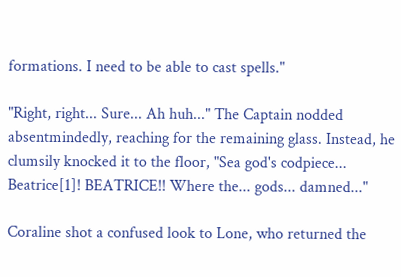formations. I need to be able to cast spells."

"Right, right... Sure... Ah huh..." The Captain nodded absentmindedly, reaching for the remaining glass. Instead, he clumsily knocked it to the floor, "Sea god's codpiece... Beatrice[1]! BEATRICE!! Where the... gods... damned..."

Coraline shot a confused look to Lone, who returned the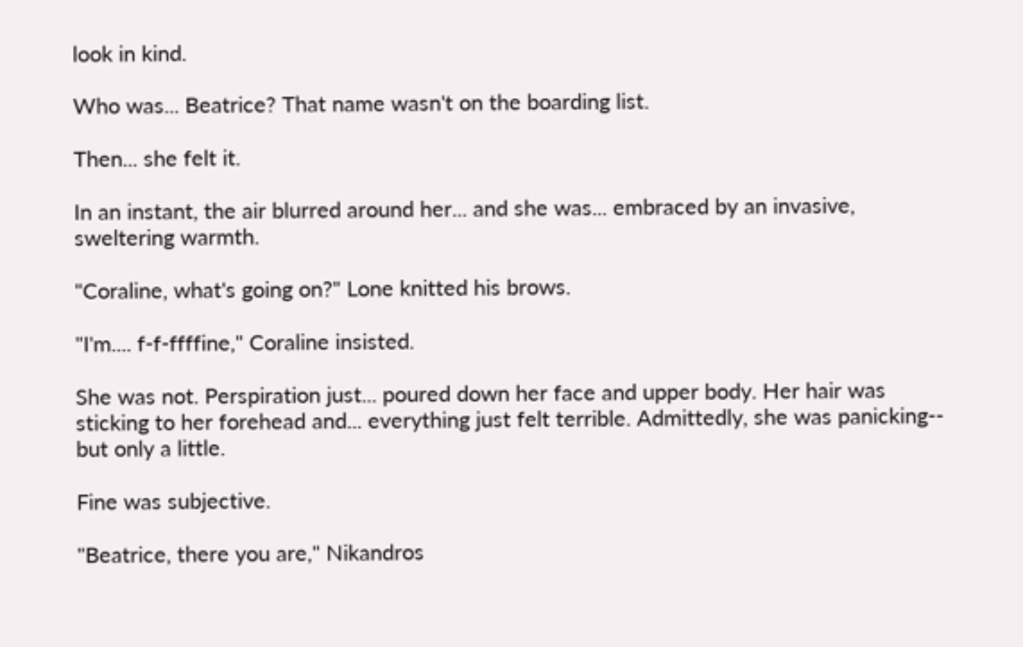look in kind.

Who was... Beatrice? That name wasn't on the boarding list.

Then... she felt it.

In an instant, the air blurred around her... and she was... embraced by an invasive, sweltering warmth.

"Coraline, what's going on?" Lone knitted his brows.

"I'm.... f-f-ffffine," Coraline insisted.

She was not. Perspiration just... poured down her face and upper body. Her hair was sticking to her forehead and... everything just felt terrible. Admittedly, she was panicking-- but only a little.

Fine was subjective.

"Beatrice, there you are," Nikandros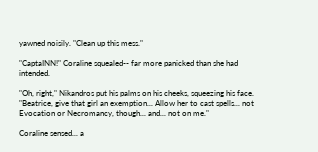yawned noisily. "Clean up this mess."

"CaptaINN!" Coraline squealed-- far more panicked than she had intended.

"Oh, right," Nikandros put his palms on his cheeks, squeezing his face. "Beatrice, give that girl an exemption... Allow her to cast spells... not Evocation or Necromancy, though... and... not on me."

Coraline sensed... a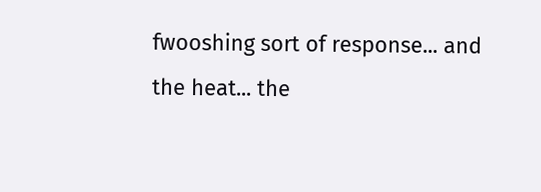fwooshing sort of response... and the heat... the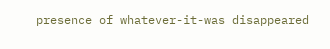presence of whatever-it-was disappeared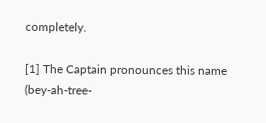completely.

[1] The Captain pronounces this name (bey-ah-tree-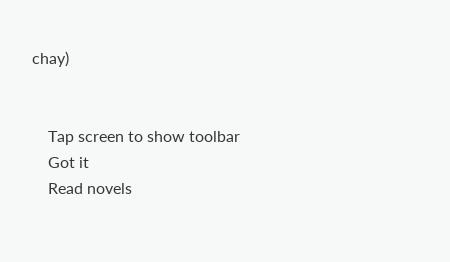chay)


    Tap screen to show toolbar
    Got it
    Read novels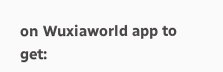on Wuxiaworld app to get: